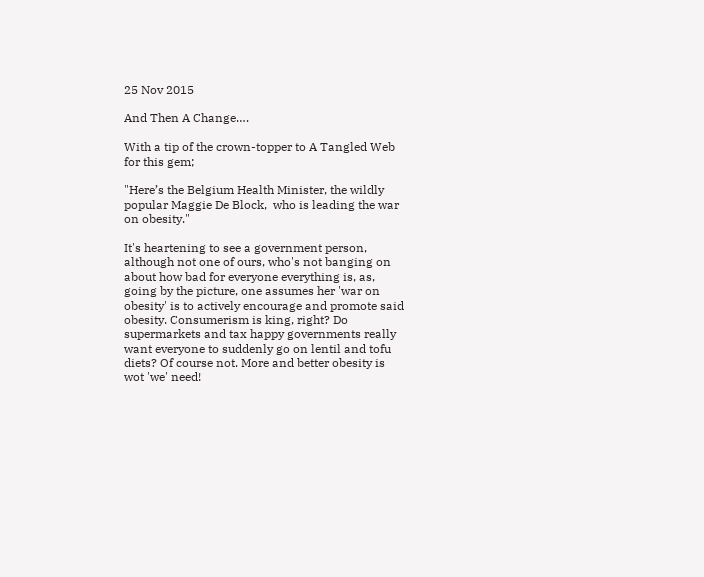25 Nov 2015

And Then A Change….

With a tip of the crown-topper to A Tangled Web for this gem;

"Here’s the Belgium Health Minister, the wildly popular Maggie De Block,  who is leading the war on obesity."

It's heartening to see a government person, although not one of ours, who's not banging on about how bad for everyone everything is, as, going by the picture, one assumes her 'war on obesity' is to actively encourage and promote said obesity. Consumerism is king, right? Do supermarkets and tax happy governments really want everyone to suddenly go on lentil and tofu diets? Of course not. More and better obesity is wot 'we' need!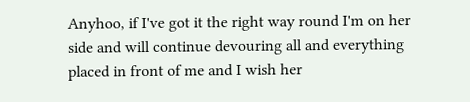Anyhoo, if I've got it the right way round I'm on her side and will continue devouring all and everything placed in front of me and I wish her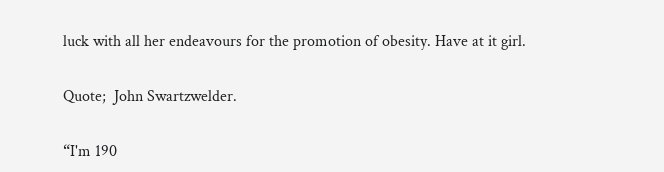luck with all her endeavours for the promotion of obesity. Have at it girl.

Quote;  John Swartzwelder.

“I'm 190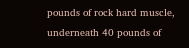pounds of rock hard muscle, underneath 40 pounds of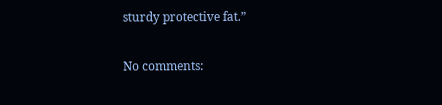sturdy protective fat.”

No comments: